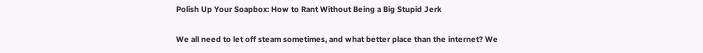Polish Up Your Soapbox: How to Rant Without Being a Big Stupid Jerk

We all need to let off steam sometimes, and what better place than the internet? We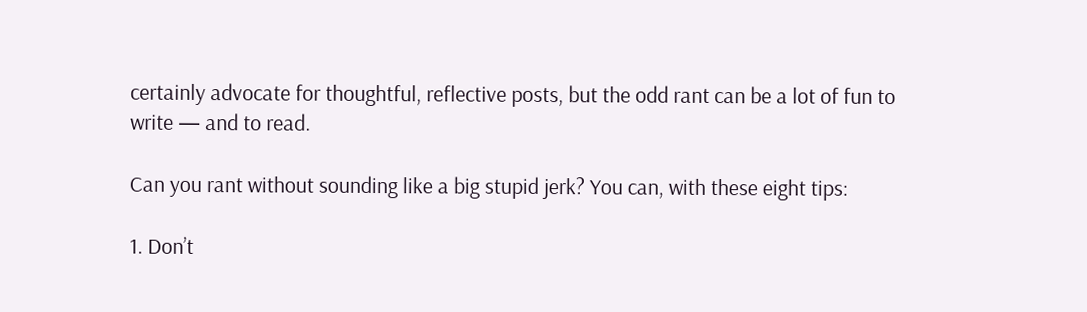certainly advocate for thoughtful, reflective posts, but the odd rant can be a lot of fun to write — and to read.

Can you rant without sounding like a big stupid jerk? You can, with these eight tips:

1. Don’t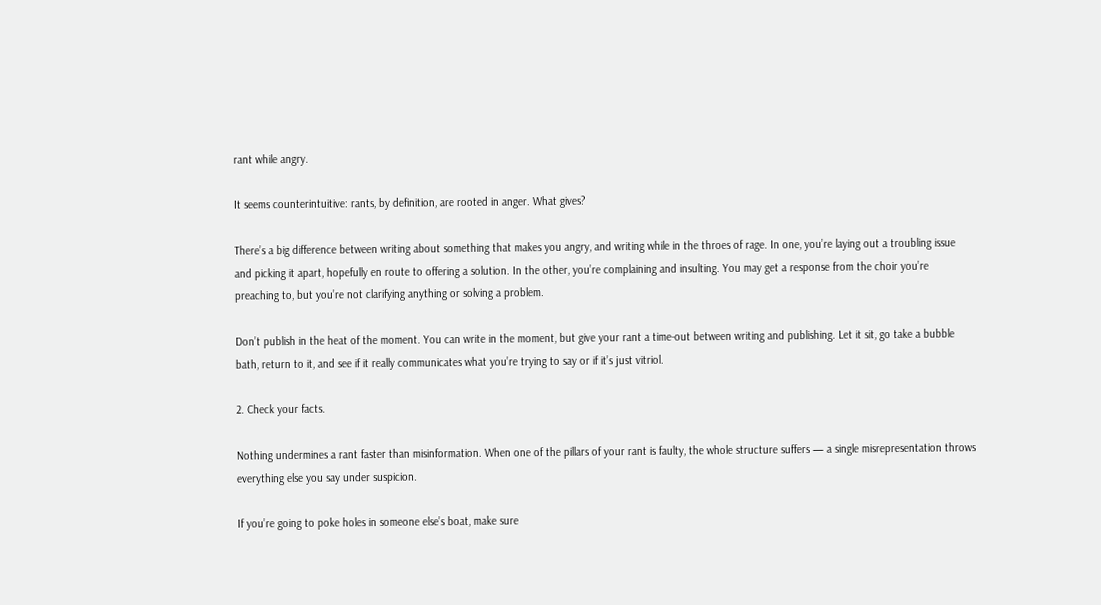rant while angry.

It seems counterintuitive: rants, by definition, are rooted in anger. What gives?

There’s a big difference between writing about something that makes you angry, and writing while in the throes of rage. In one, you’re laying out a troubling issue and picking it apart, hopefully en route to offering a solution. In the other, you’re complaining and insulting. You may get a response from the choir you’re preaching to, but you’re not clarifying anything or solving a problem.

Don’t publish in the heat of the moment. You can write in the moment, but give your rant a time-out between writing and publishing. Let it sit, go take a bubble bath, return to it, and see if it really communicates what you’re trying to say or if it’s just vitriol.

2. Check your facts.

Nothing undermines a rant faster than misinformation. When one of the pillars of your rant is faulty, the whole structure suffers — a single misrepresentation throws everything else you say under suspicion.

If you’re going to poke holes in someone else’s boat, make sure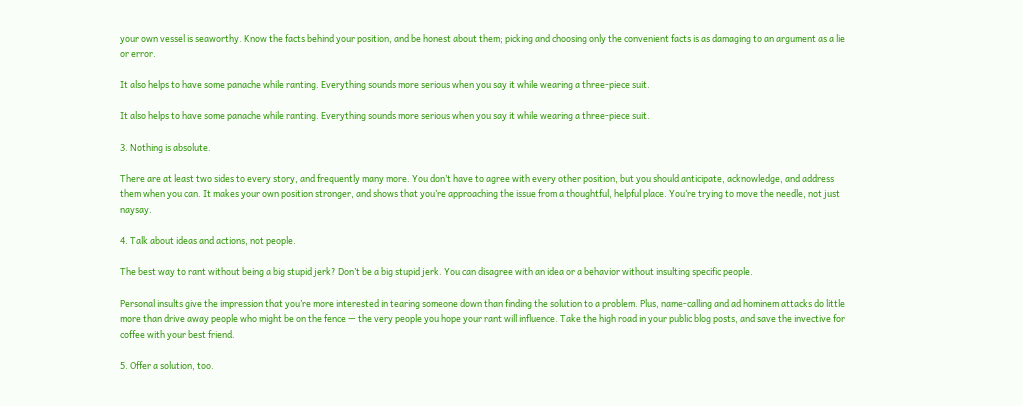your own vessel is seaworthy. Know the facts behind your position, and be honest about them; picking and choosing only the convenient facts is as damaging to an argument as a lie or error.

It also helps to have some panache while ranting. Everything sounds more serious when you say it while wearing a three-piece suit.

It also helps to have some panache while ranting. Everything sounds more serious when you say it while wearing a three-piece suit.

3. Nothing is absolute.

There are at least two sides to every story, and frequently many more. You don’t have to agree with every other position, but you should anticipate, acknowledge, and address them when you can. It makes your own position stronger, and shows that you’re approaching the issue from a thoughtful, helpful place. You’re trying to move the needle, not just naysay.

4. Talk about ideas and actions, not people.

The best way to rant without being a big stupid jerk? Don’t be a big stupid jerk. You can disagree with an idea or a behavior without insulting specific people.

Personal insults give the impression that you’re more interested in tearing someone down than finding the solution to a problem. Plus, name-calling and ad hominem attacks do little more than drive away people who might be on the fence — the very people you hope your rant will influence. Take the high road in your public blog posts, and save the invective for coffee with your best friend.

5. Offer a solution, too.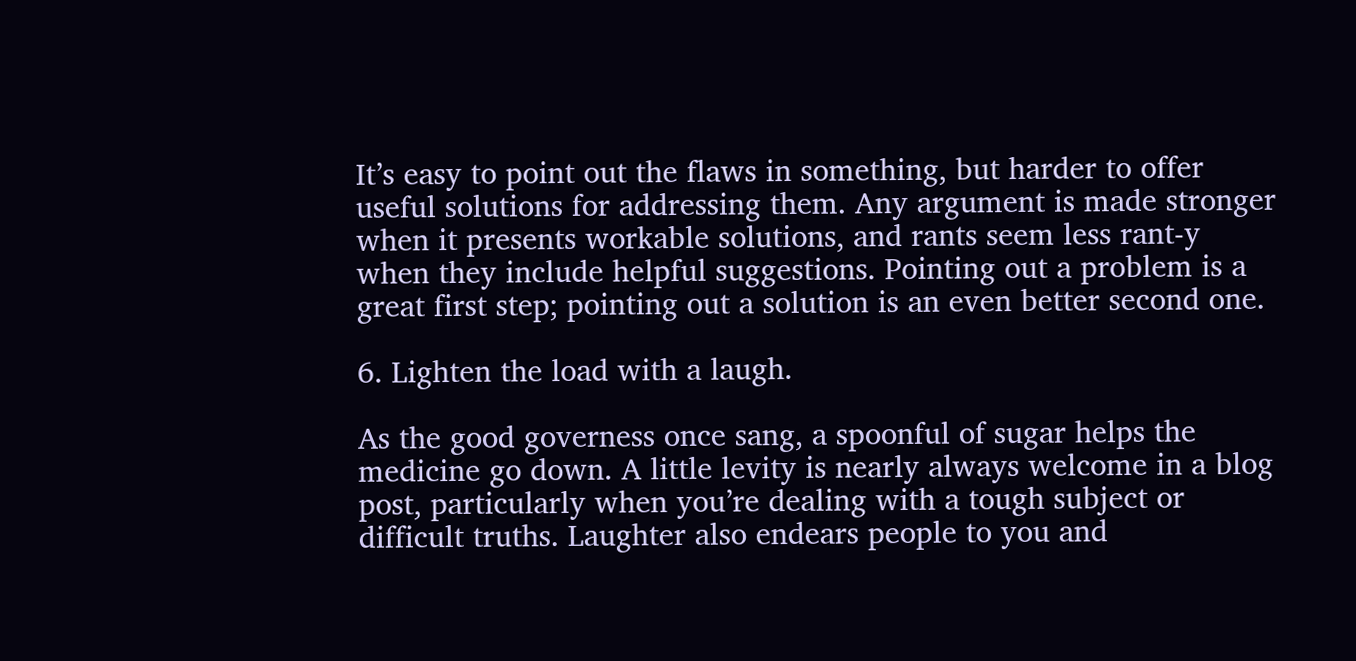It’s easy to point out the flaws in something, but harder to offer useful solutions for addressing them. Any argument is made stronger when it presents workable solutions, and rants seem less rant-y when they include helpful suggestions. Pointing out a problem is a great first step; pointing out a solution is an even better second one.

6. Lighten the load with a laugh.

As the good governess once sang, a spoonful of sugar helps the medicine go down. A little levity is nearly always welcome in a blog post, particularly when you’re dealing with a tough subject or difficult truths. Laughter also endears people to you and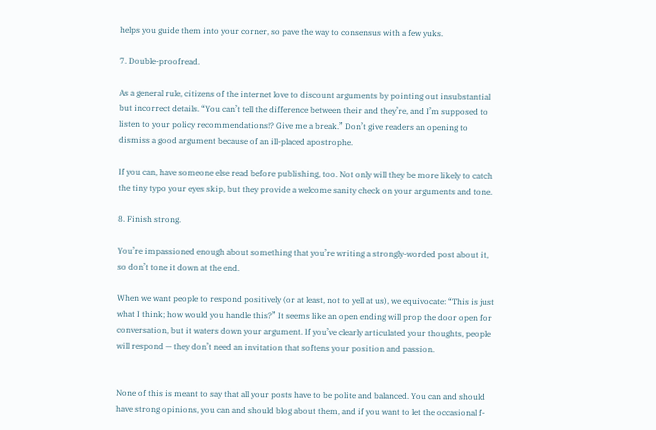helps you guide them into your corner, so pave the way to consensus with a few yuks.

7. Double-proofread.

As a general rule, citizens of the internet love to discount arguments by pointing out insubstantial but incorrect details. “You can’t tell the difference between their and they’re, and I’m supposed to listen to your policy recommendations!? Give me a break.” Don’t give readers an opening to dismiss a good argument because of an ill-placed apostrophe.

If you can, have someone else read before publishing, too. Not only will they be more likely to catch the tiny typo your eyes skip, but they provide a welcome sanity check on your arguments and tone.

8. Finish strong.

You’re impassioned enough about something that you’re writing a strongly-worded post about it, so don’t tone it down at the end.

When we want people to respond positively (or at least, not to yell at us), we equivocate: “This is just what I think; how would you handle this?” It seems like an open ending will prop the door open for conversation, but it waters down your argument. If you’ve clearly articulated your thoughts, people will respond — they don’t need an invitation that softens your position and passion.


None of this is meant to say that all your posts have to be polite and balanced. You can and should have strong opinions, you can and should blog about them, and if you want to let the occasional f-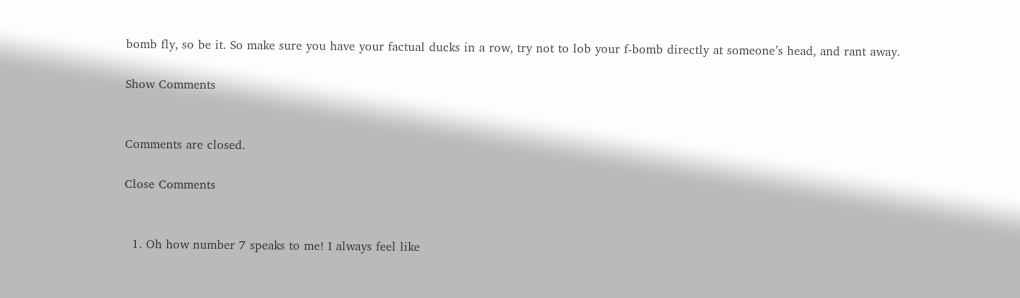bomb fly, so be it. So make sure you have your factual ducks in a row, try not to lob your f-bomb directly at someone’s head, and rant away.

Show Comments


Comments are closed.

Close Comments


  1. Oh how number 7 speaks to me! I always feel like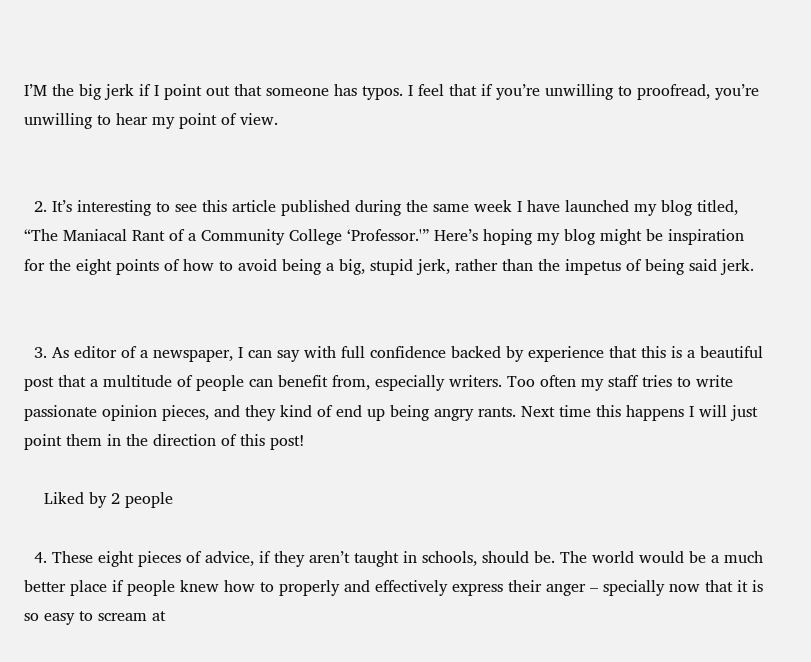I’M the big jerk if I point out that someone has typos. I feel that if you’re unwilling to proofread, you’re unwilling to hear my point of view.


  2. It’s interesting to see this article published during the same week I have launched my blog titled, “The Maniacal Rant of a Community College ‘Professor.'” Here’s hoping my blog might be inspiration for the eight points of how to avoid being a big, stupid jerk, rather than the impetus of being said jerk.


  3. As editor of a newspaper, I can say with full confidence backed by experience that this is a beautiful post that a multitude of people can benefit from, especially writers. Too often my staff tries to write passionate opinion pieces, and they kind of end up being angry rants. Next time this happens I will just point them in the direction of this post!

    Liked by 2 people

  4. These eight pieces of advice, if they aren’t taught in schools, should be. The world would be a much better place if people knew how to properly and effectively express their anger – specially now that it is so easy to scream at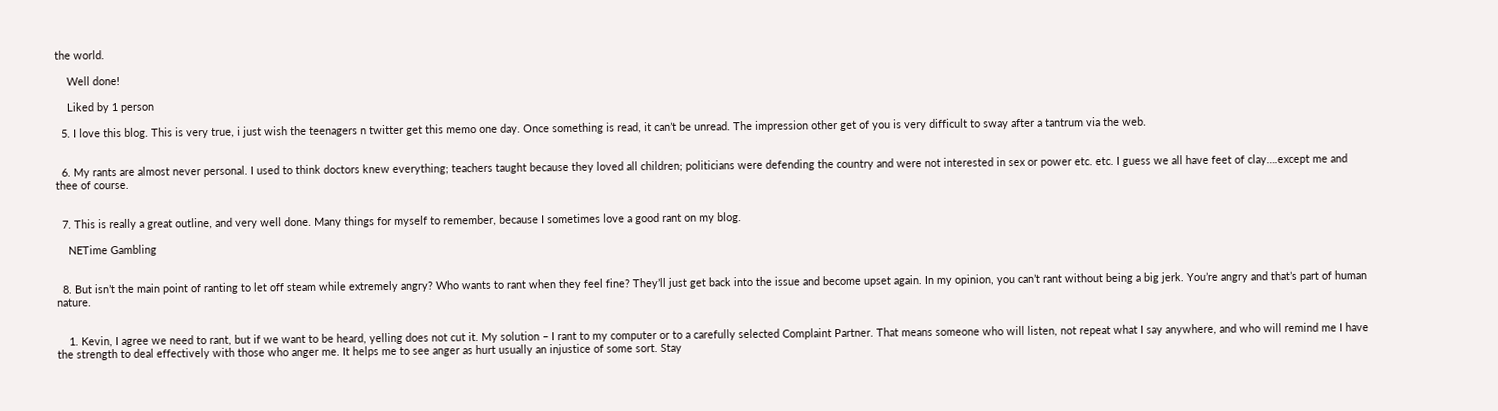the world.

    Well done!

    Liked by 1 person

  5. I love this blog. This is very true, i just wish the teenagers n twitter get this memo one day. Once something is read, it can’t be unread. The impression other get of you is very difficult to sway after a tantrum via the web.


  6. My rants are almost never personal. I used to think doctors knew everything; teachers taught because they loved all children; politicians were defending the country and were not interested in sex or power etc. etc. I guess we all have feet of clay….except me and thee of course.


  7. This is really a great outline, and very well done. Many things for myself to remember, because I sometimes love a good rant on my blog.

    NETime Gambling


  8. But isn’t the main point of ranting to let off steam while extremely angry? Who wants to rant when they feel fine? They’ll just get back into the issue and become upset again. In my opinion, you can’t rant without being a big jerk. You’re angry and that’s part of human nature.


    1. Kevin, I agree we need to rant, but if we want to be heard, yelling does not cut it. My solution – I rant to my computer or to a carefully selected Complaint Partner. That means someone who will listen, not repeat what I say anywhere, and who will remind me I have the strength to deal effectively with those who anger me. It helps me to see anger as hurt usually an injustice of some sort. Stay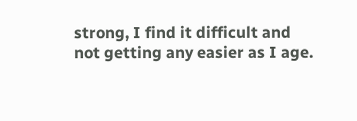strong, I find it difficult and not getting any easier as I age.